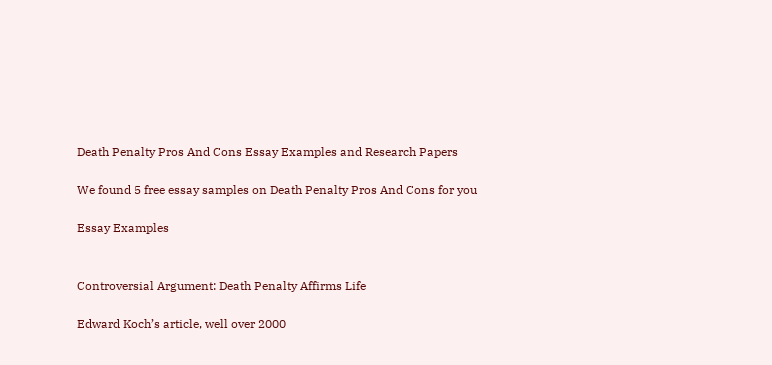Death Penalty Pros And Cons Essay Examples and Research Papers

We found 5 free essay samples on Death Penalty Pros And Cons for you

Essay Examples


Controversial Argument: Death Penalty Affirms Life

Edward Koch’s article, well over 2000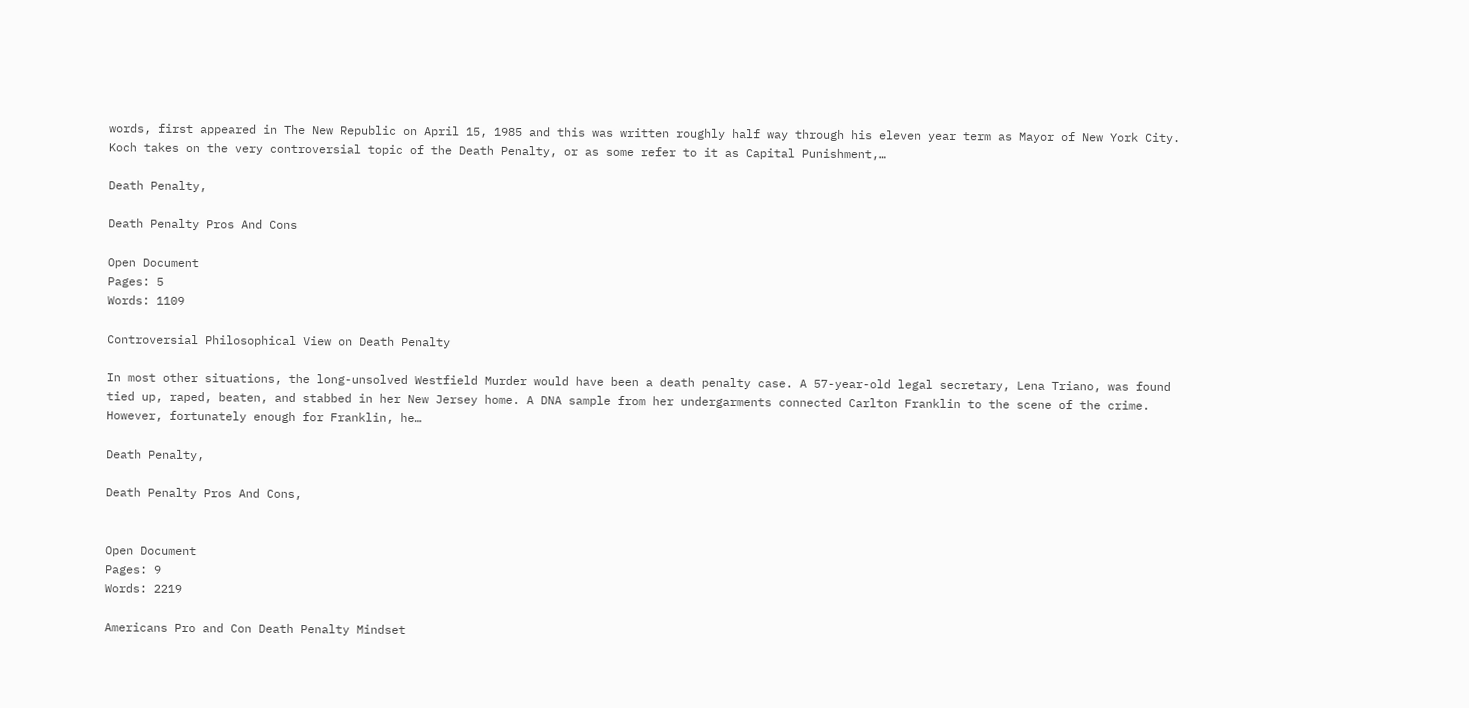words, first appeared in The New Republic on April 15, 1985 and this was written roughly half way through his eleven year term as Mayor of New York City. Koch takes on the very controversial topic of the Death Penalty, or as some refer to it as Capital Punishment,…

Death Penalty,

Death Penalty Pros And Cons

Open Document
Pages: 5
Words: 1109

Controversial Philosophical View on Death Penalty

In most other situations, the long-unsolved Westfield Murder would have been a death penalty case. A 57-year-old legal secretary, Lena Triano, was found tied up, raped, beaten, and stabbed in her New Jersey home. A DNA sample from her undergarments connected Carlton Franklin to the scene of the crime. However, fortunately enough for Franklin, he…

Death Penalty,

Death Penalty Pros And Cons,


Open Document
Pages: 9
Words: 2219

Americans Pro and Con Death Penalty Mindset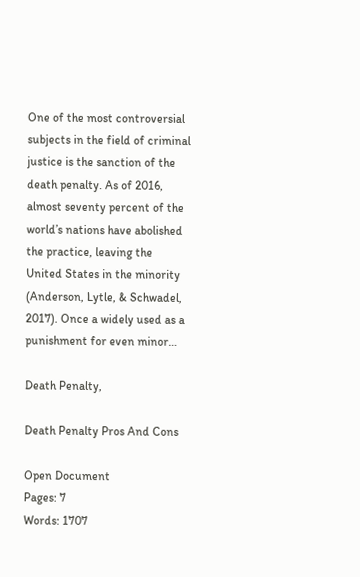One of the most controversial subjects in the field of criminal justice is the sanction of the death penalty. As of 2016, almost seventy percent of the world’s nations have abolished the practice, leaving the United States in the minority (Anderson, Lytle, & Schwadel, 2017). Once a widely used as a punishment for even minor…

Death Penalty,

Death Penalty Pros And Cons

Open Document
Pages: 7
Words: 1707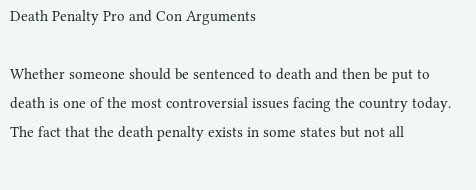Death Penalty Pro and Con Arguments

Whether someone should be sentenced to death and then be put to death is one of the most controversial issues facing the country today. The fact that the death penalty exists in some states but not all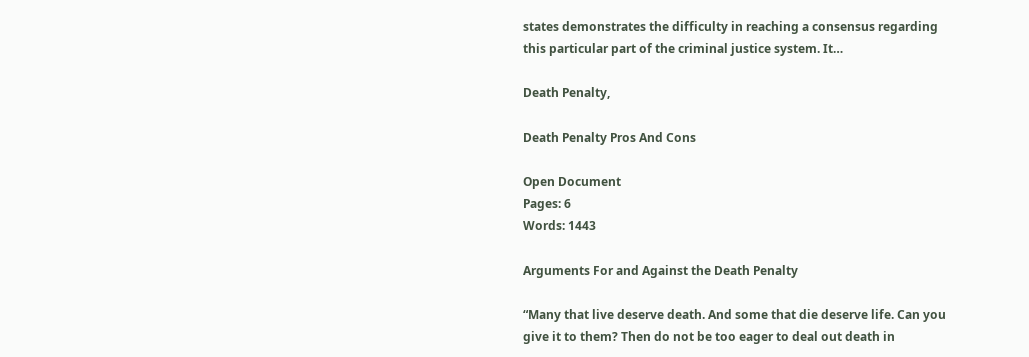states demonstrates the difficulty in reaching a consensus regarding this particular part of the criminal justice system. It…

Death Penalty,

Death Penalty Pros And Cons

Open Document
Pages: 6
Words: 1443

Arguments For and Against the Death Penalty

“Many that live deserve death. And some that die deserve life. Can you give it to them? Then do not be too eager to deal out death in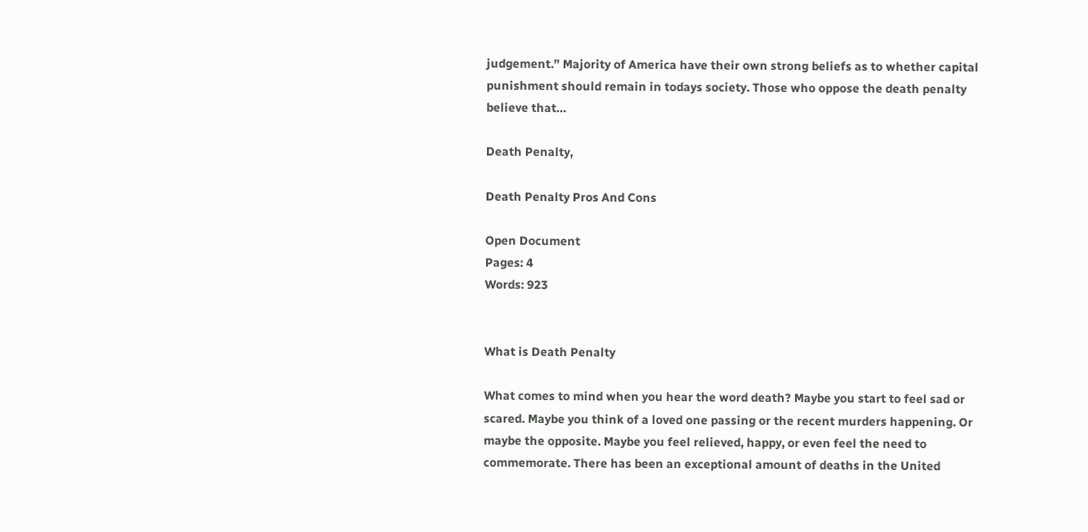judgement.” Majority of America have their own strong beliefs as to whether capital punishment should remain in todays society. Those who oppose the death penalty believe that…

Death Penalty,

Death Penalty Pros And Cons

Open Document
Pages: 4
Words: 923


What is Death Penalty

What comes to mind when you hear the word death? Maybe you start to feel sad or scared. Maybe you think of a loved one passing or the recent murders happening. Or maybe the opposite. Maybe you feel relieved, happy, or even feel the need to commemorate. There has been an exceptional amount of deaths in the United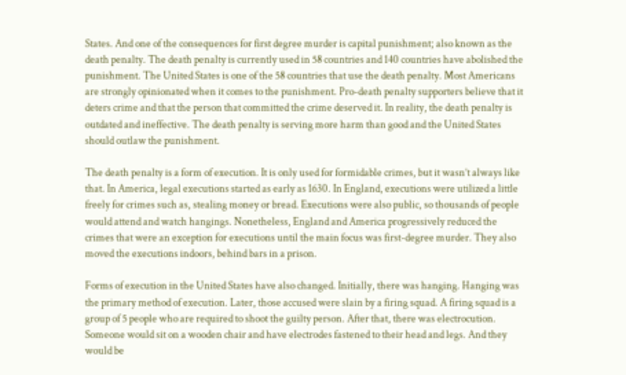States. And one of the consequences for first degree murder is capital punishment; also known as the death penalty. The death penalty is currently used in 58 countries and 140 countries have abolished the punishment. The United States is one of the 58 countries that use the death penalty. Most Americans are strongly opinionated when it comes to the punishment. Pro-death penalty supporters believe that it deters crime and that the person that committed the crime deserved it. In reality, the death penalty is outdated and ineffective. The death penalty is serving more harm than good and the United States should outlaw the punishment.

The death penalty is a form of execution. It is only used for formidable crimes, but it wasn’t always like that. In America, legal executions started as early as 1630. In England, executions were utilized a little freely for crimes such as, stealing money or bread. Executions were also public, so thousands of people would attend and watch hangings. Nonetheless, England and America progressively reduced the crimes that were an exception for executions until the main focus was first-degree murder. They also moved the executions indoors, behind bars in a prison.

Forms of execution in the United States have also changed. Initially, there was hanging. Hanging was the primary method of execution. Later, those accused were slain by a firing squad. A firing squad is a group of 5 people who are required to shoot the guilty person. After that, there was electrocution. Someone would sit on a wooden chair and have electrodes fastened to their head and legs. And they would be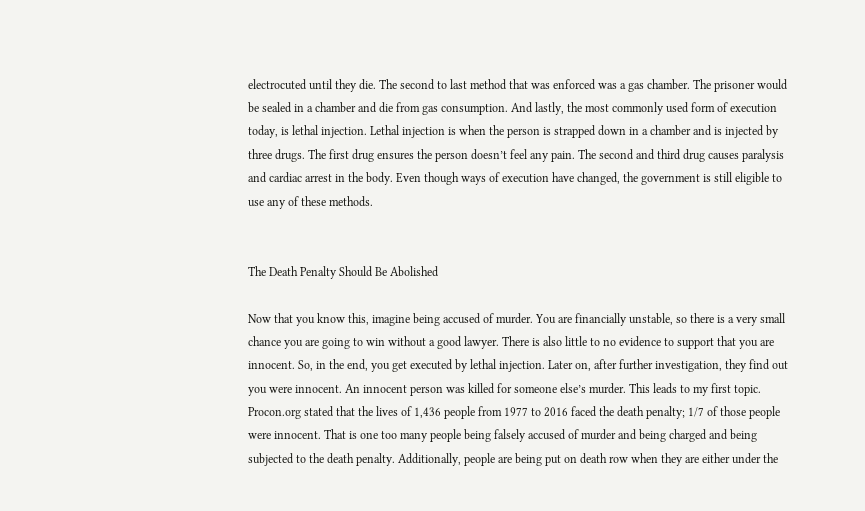electrocuted until they die. The second to last method that was enforced was a gas chamber. The prisoner would be sealed in a chamber and die from gas consumption. And lastly, the most commonly used form of execution today, is lethal injection. Lethal injection is when the person is strapped down in a chamber and is injected by three drugs. The first drug ensures the person doesn’t feel any pain. The second and third drug causes paralysis and cardiac arrest in the body. Even though ways of execution have changed, the government is still eligible to use any of these methods.


The Death Penalty Should Be Abolished

Now that you know this, imagine being accused of murder. You are financially unstable, so there is a very small chance you are going to win without a good lawyer. There is also little to no evidence to support that you are innocent. So, in the end, you get executed by lethal injection. Later on, after further investigation, they find out you were innocent. An innocent person was killed for someone else’s murder. This leads to my first topic. Procon.org stated that the lives of 1,436 people from 1977 to 2016 faced the death penalty; 1/7 of those people were innocent. That is one too many people being falsely accused of murder and being charged and being subjected to the death penalty. Additionally, people are being put on death row when they are either under the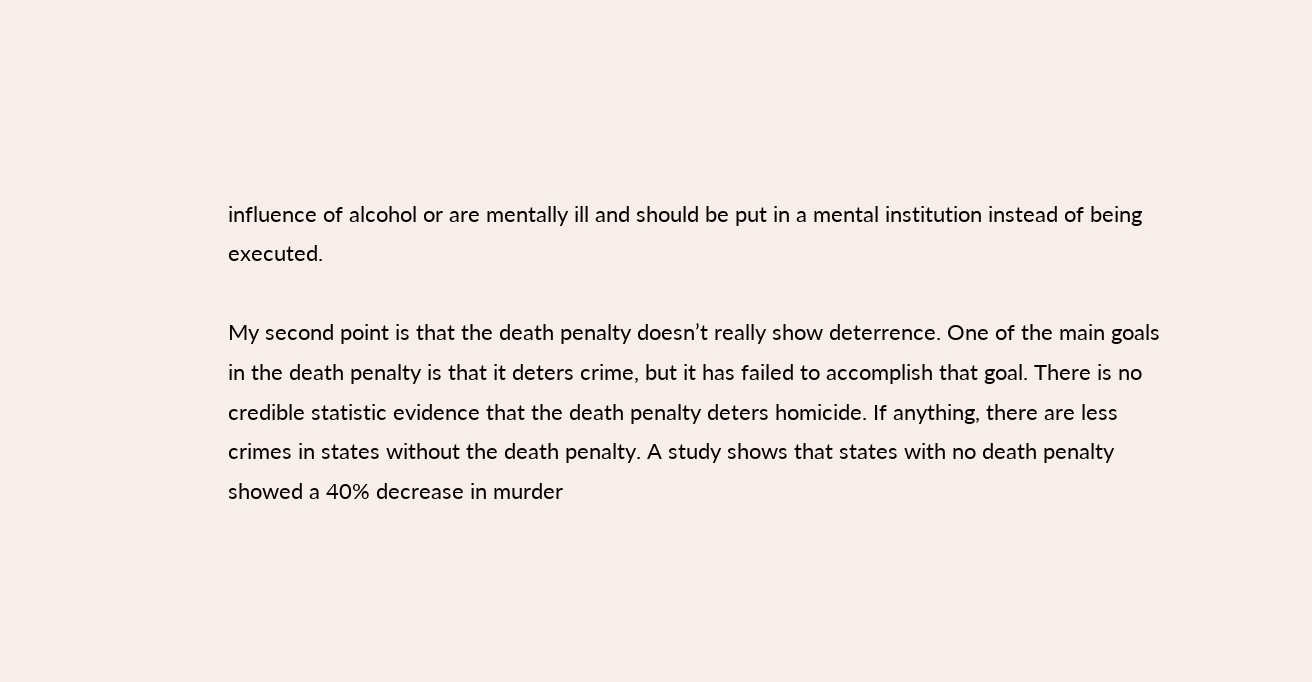influence of alcohol or are mentally ill and should be put in a mental institution instead of being executed.

My second point is that the death penalty doesn’t really show deterrence. One of the main goals in the death penalty is that it deters crime, but it has failed to accomplish that goal. There is no credible statistic evidence that the death penalty deters homicide. If anything, there are less crimes in states without the death penalty. A study shows that states with no death penalty showed a 40% decrease in murder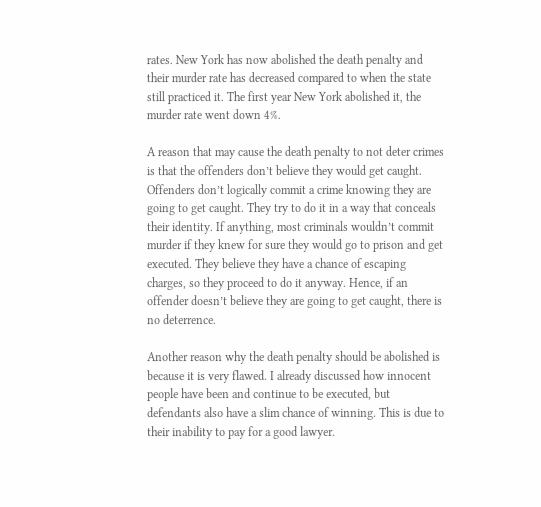rates. New York has now abolished the death penalty and their murder rate has decreased compared to when the state still practiced it. The first year New York abolished it, the murder rate went down 4%.

A reason that may cause the death penalty to not deter crimes is that the offenders don’t believe they would get caught. Offenders don’t logically commit a crime knowing they are going to get caught. They try to do it in a way that conceals their identity. If anything, most criminals wouldn’t commit murder if they knew for sure they would go to prison and get executed. They believe they have a chance of escaping charges, so they proceed to do it anyway. Hence, if an offender doesn’t believe they are going to get caught, there is no deterrence.

Another reason why the death penalty should be abolished is because it is very flawed. I already discussed how innocent people have been and continue to be executed, but defendants also have a slim chance of winning. This is due to their inability to pay for a good lawyer.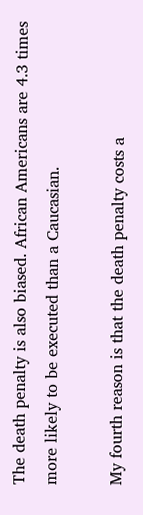The death penalty is also biased. African Americans are 4.3 times more likely to be executed than a Caucasian.

My fourth reason is that the death penalty costs a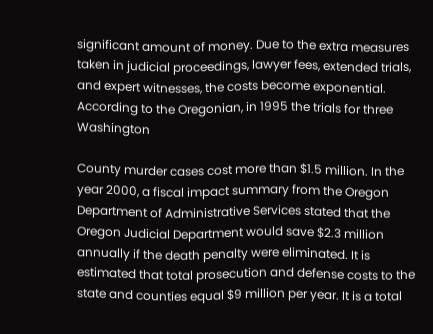significant amount of money. Due to the extra measures taken in judicial proceedings, lawyer fees, extended trials, and expert witnesses, the costs become exponential. According to the Oregonian, in 1995 the trials for three Washington

County murder cases cost more than $1.5 million. In the year 2000, a fiscal impact summary from the Oregon Department of Administrative Services stated that the Oregon Judicial Department would save $2.3 million annually if the death penalty were eliminated. It is estimated that total prosecution and defense costs to the state and counties equal $9 million per year. It is a total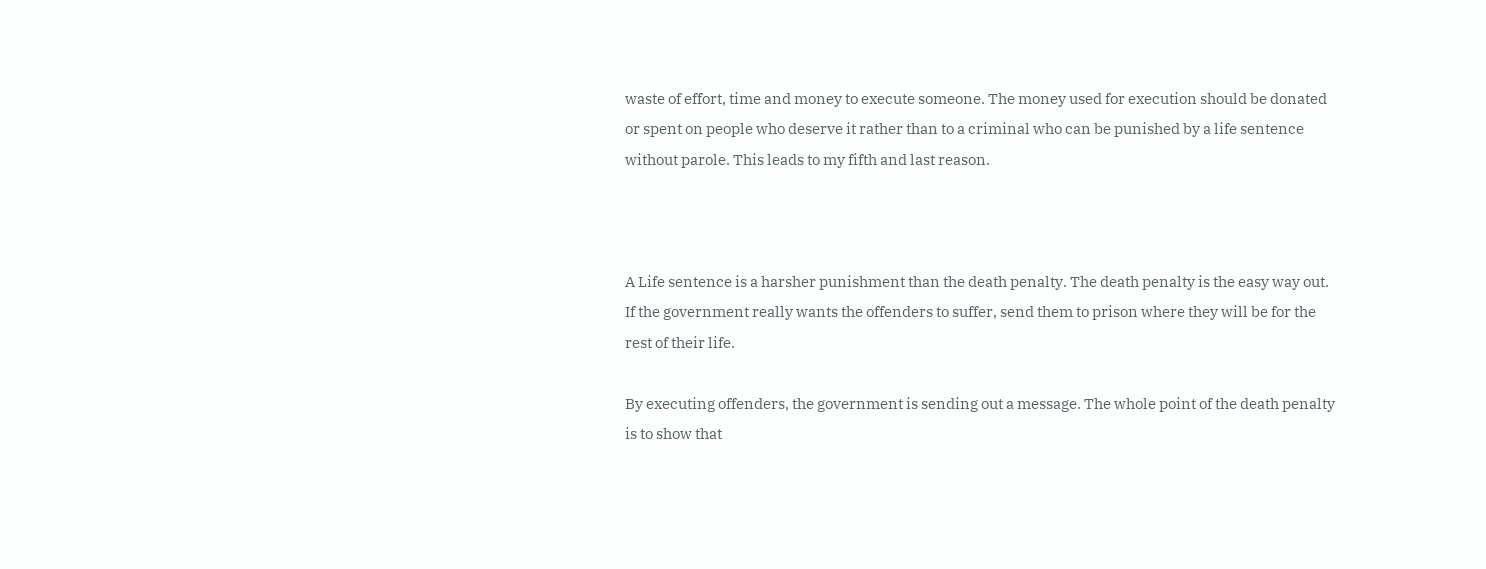waste of effort, time and money to execute someone. The money used for execution should be donated or spent on people who deserve it rather than to a criminal who can be punished by a life sentence without parole. This leads to my fifth and last reason.



A Life sentence is a harsher punishment than the death penalty. The death penalty is the easy way out. If the government really wants the offenders to suffer, send them to prison where they will be for the rest of their life.

By executing offenders, the government is sending out a message. The whole point of the death penalty is to show that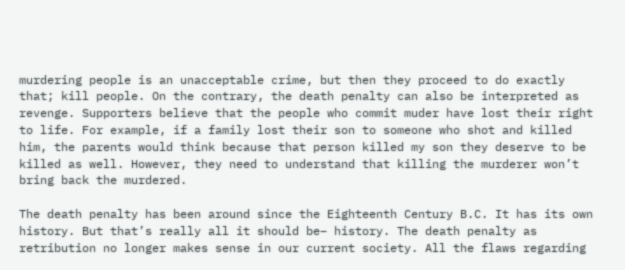murdering people is an unacceptable crime, but then they proceed to do exactly that; kill people. On the contrary, the death penalty can also be interpreted as revenge. Supporters believe that the people who commit muder have lost their right to life. For example, if a family lost their son to someone who shot and killed him, the parents would think because that person killed my son they deserve to be killed as well. However, they need to understand that killing the murderer won’t bring back the murdered.

The death penalty has been around since the Eighteenth Century B.C. It has its own history. But that’s really all it should be– history. The death penalty as retribution no longer makes sense in our current society. All the flaws regarding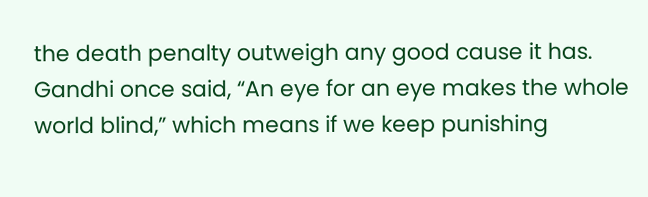the death penalty outweigh any good cause it has. Gandhi once said, “An eye for an eye makes the whole world blind,” which means if we keep punishing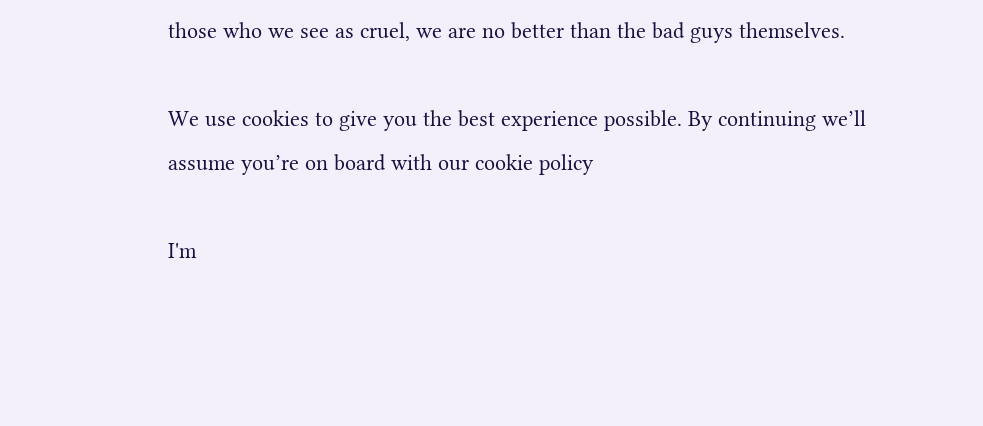those who we see as cruel, we are no better than the bad guys themselves.

We use cookies to give you the best experience possible. By continuing we’ll assume you’re on board with our cookie policy

I'm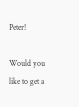Peter!

Would you like to get a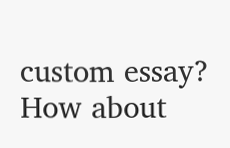custom essay? How about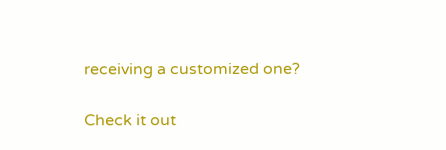receiving a customized one?

Check it out